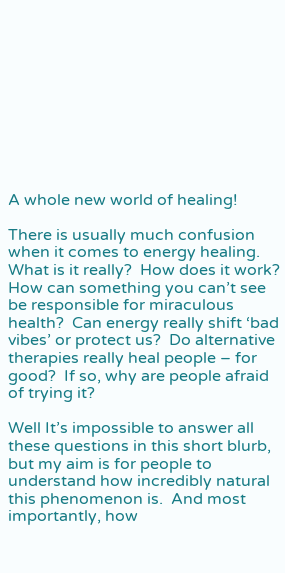A whole new world of healing!

There is usually much confusion when it comes to energy healing.  What is it really?  How does it work? How can something you can’t see be responsible for miraculous health?  Can energy really shift ‘bad vibes’ or protect us?  Do alternative therapies really heal people – for good?  If so, why are people afraid of trying it?

Well It’s impossible to answer all these questions in this short blurb, but my aim is for people to understand how incredibly natural this phenomenon is.  And most importantly, how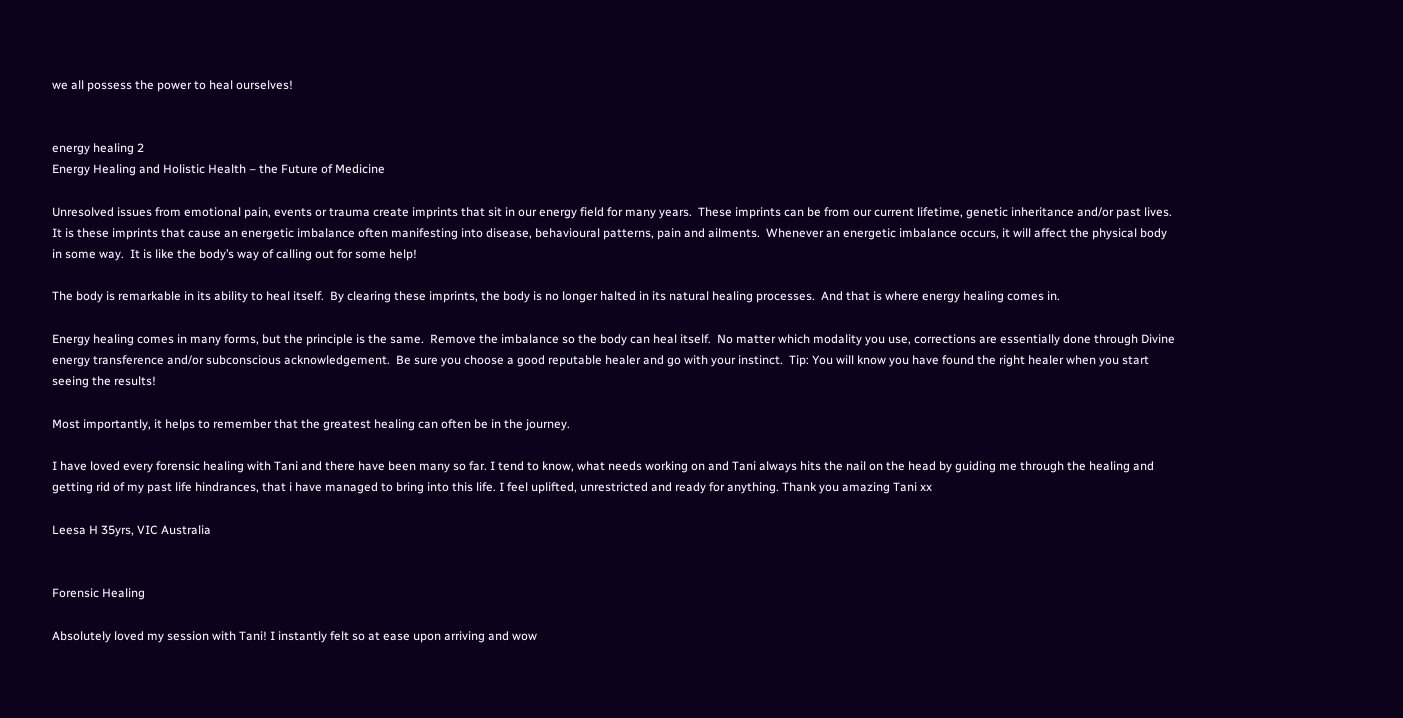we all possess the power to heal ourselves!


energy healing 2
Energy Healing and Holistic Health – the Future of Medicine

Unresolved issues from emotional pain, events or trauma create imprints that sit in our energy field for many years.  These imprints can be from our current lifetime, genetic inheritance and/or past lives.  It is these imprints that cause an energetic imbalance often manifesting into disease, behavioural patterns, pain and ailments.  Whenever an energetic imbalance occurs, it will affect the physical body in some way.  It is like the body’s way of calling out for some help!

The body is remarkable in its ability to heal itself.  By clearing these imprints, the body is no longer halted in its natural healing processes.  And that is where energy healing comes in.

Energy healing comes in many forms, but the principle is the same.  Remove the imbalance so the body can heal itself.  No matter which modality you use, corrections are essentially done through Divine energy transference and/or subconscious acknowledgement.  Be sure you choose a good reputable healer and go with your instinct.  Tip: You will know you have found the right healer when you start seeing the results!

Most importantly, it helps to remember that the greatest healing can often be in the journey.

I have loved every forensic healing with Tani and there have been many so far. I tend to know, what needs working on and Tani always hits the nail on the head by guiding me through the healing and getting rid of my past life hindrances, that i have managed to bring into this life. I feel uplifted, unrestricted and ready for anything. Thank you amazing Tani xx

Leesa H 35yrs, VIC Australia


Forensic Healing

Absolutely loved my session with Tani! I instantly felt so at ease upon arriving and wow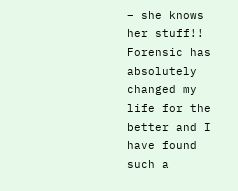– she knows her stuff!! Forensic has absolutely changed my life for the better and I have found such a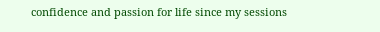confidence and passion for life since my sessions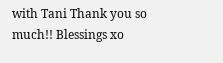with Tani Thank you so much!! Blessings xo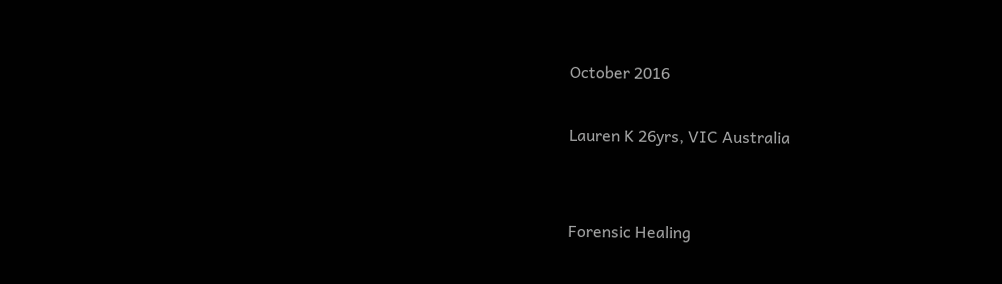October 2016

Lauren K 26yrs, VIC Australia


Forensic Healing